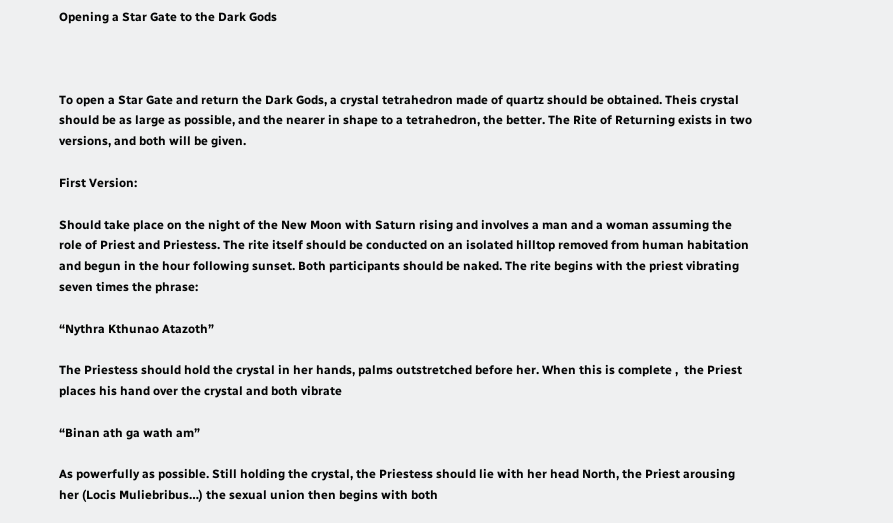Opening a Star Gate to the Dark Gods



To open a Star Gate and return the Dark Gods, a crystal tetrahedron made of quartz should be obtained. Theis crystal should be as large as possible, and the nearer in shape to a tetrahedron, the better. The Rite of Returning exists in two versions, and both will be given.

First Version:

Should take place on the night of the New Moon with Saturn rising and involves a man and a woman assuming the role of Priest and Priestess. The rite itself should be conducted on an isolated hilltop removed from human habitation and begun in the hour following sunset. Both participants should be naked. The rite begins with the priest vibrating seven times the phrase:

“Nythra Kthunao Atazoth”

The Priestess should hold the crystal in her hands, palms outstretched before her. When this is complete ,  the Priest places his hand over the crystal and both vibrate

“Binan ath ga wath am”

As powerfully as possible. Still holding the crystal, the Priestess should lie with her head North, the Priest arousing her (Locis Muliebribus…) the sexual union then begins with both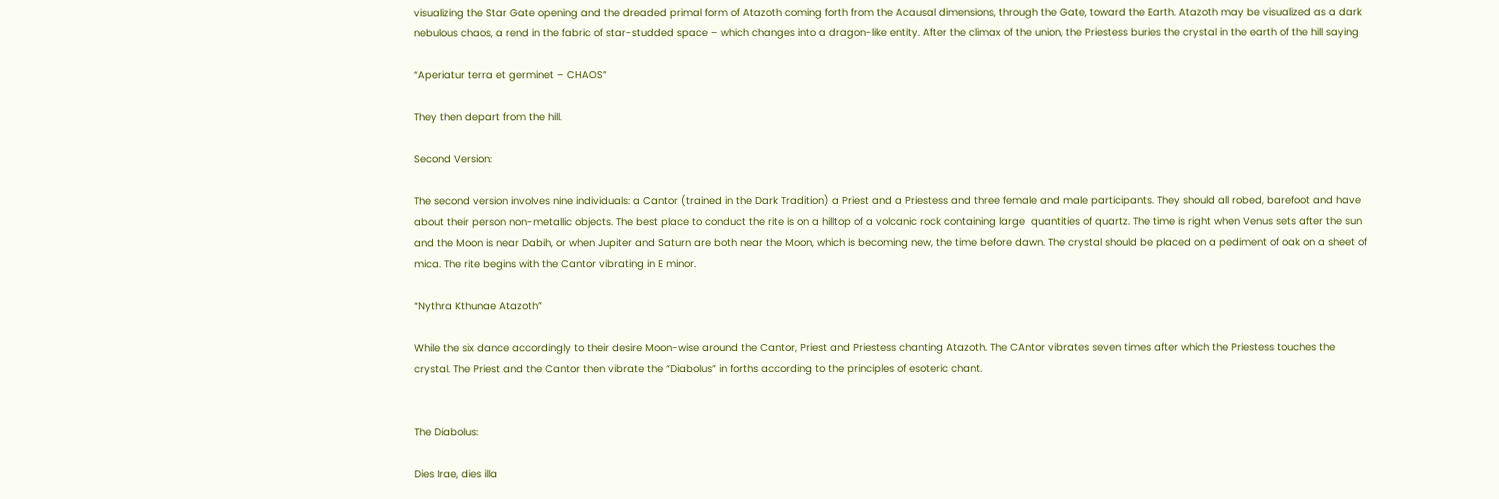visualizing the Star Gate opening and the dreaded primal form of Atazoth coming forth from the Acausal dimensions, through the Gate, toward the Earth. Atazoth may be visualized as a dark nebulous chaos, a rend in the fabric of star-studded space – which changes into a dragon-like entity. After the climax of the union, the Priestess buries the crystal in the earth of the hill saying

“Aperiatur terra et germinet – CHAOS”

They then depart from the hill.

Second Version:

The second version involves nine individuals: a Cantor (trained in the Dark Tradition) a Priest and a Priestess and three female and male participants. They should all robed, barefoot and have about their person non-metallic objects. The best place to conduct the rite is on a hilltop of a volcanic rock containing large  quantities of quartz. The time is right when Venus sets after the sun and the Moon is near Dabih, or when Jupiter and Saturn are both near the Moon, which is becoming new, the time before dawn. The crystal should be placed on a pediment of oak on a sheet of mica. The rite begins with the Cantor vibrating in E minor.

“Nythra Kthunae Atazoth”

While the six dance accordingly to their desire Moon-wise around the Cantor, Priest and Priestess chanting Atazoth. The CAntor vibrates seven times after which the Priestess touches the crystal. The Priest and the Cantor then vibrate the “Diabolus” in forths according to the principles of esoteric chant.


The Diabolus:

Dies Irae, dies illa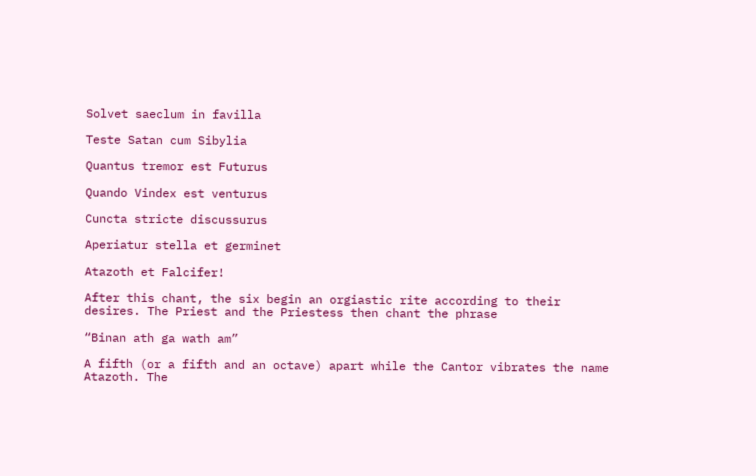Solvet saeclum in favilla

Teste Satan cum Sibylia

Quantus tremor est Futurus

Quando Vindex est venturus

Cuncta stricte discussurus

Aperiatur stella et germinet

Atazoth et Falcifer!

After this chant, the six begin an orgiastic rite according to their desires. The Priest and the Priestess then chant the phrase

“Binan ath ga wath am”

A fifth (or a fifth and an octave) apart while the Cantor vibrates the name Atazoth. The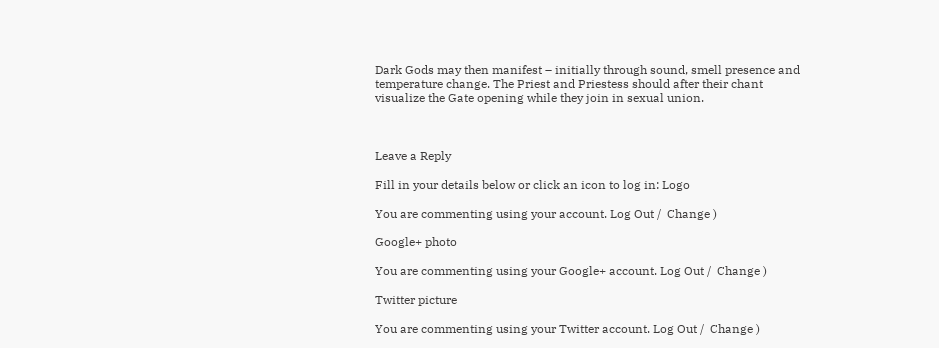Dark Gods may then manifest – initially through sound, smell presence and temperature change. The Priest and Priestess should after their chant visualize the Gate opening while they join in sexual union.



Leave a Reply

Fill in your details below or click an icon to log in: Logo

You are commenting using your account. Log Out /  Change )

Google+ photo

You are commenting using your Google+ account. Log Out /  Change )

Twitter picture

You are commenting using your Twitter account. Log Out /  Change )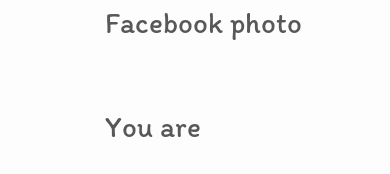Facebook photo

You are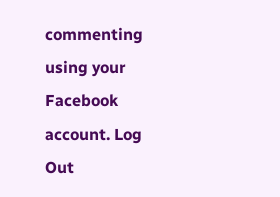commenting using your Facebook account. Log Out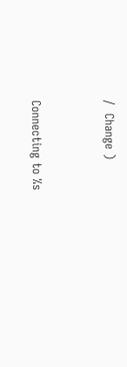/  Change )


Connecting to %s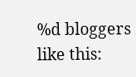%d bloggers like this: